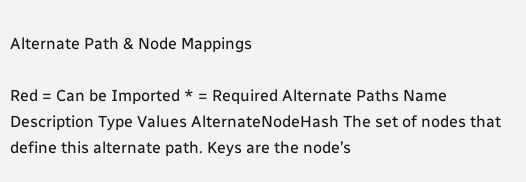Alternate Path & Node Mappings

Red = Can be Imported * = Required Alternate Paths Name Description Type Values AlternateNodeHash The set of nodes that define this alternate path. Keys are the node’s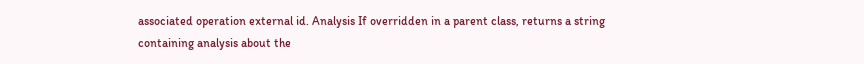associated operation external id. Analysis If overridden in a parent class, returns a string containing analysis about the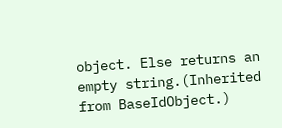object. Else returns an empty string.(Inherited from BaseIdObject.)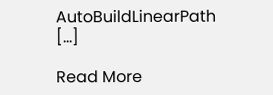AutoBuildLinearPath […]

Read More